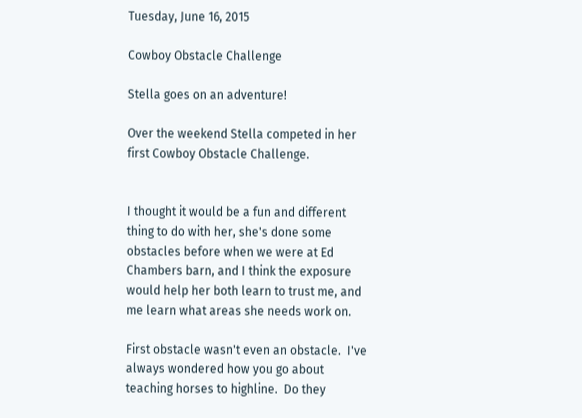Tuesday, June 16, 2015

Cowboy Obstacle Challenge

Stella goes on an adventure!

Over the weekend Stella competed in her first Cowboy Obstacle Challenge.


I thought it would be a fun and different thing to do with her, she's done some obstacles before when we were at Ed Chambers barn, and I think the exposure would help her both learn to trust me, and me learn what areas she needs work on.

First obstacle wasn't even an obstacle.  I've always wondered how you go about teaching horses to highline.  Do they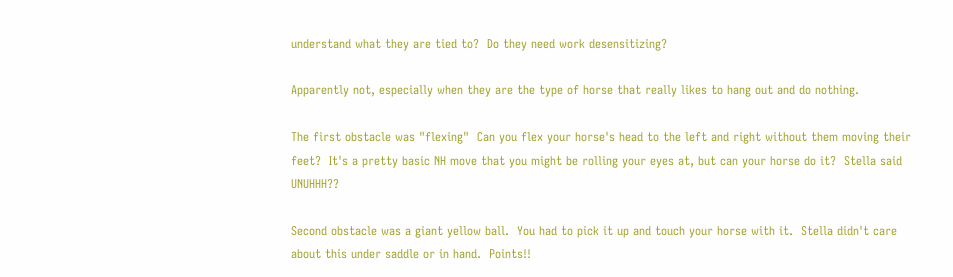understand what they are tied to?  Do they need work desensitizing?

Apparently not, especially when they are the type of horse that really likes to hang out and do nothing.

The first obstacle was "flexing"  Can you flex your horse's head to the left and right without them moving their feet?  It's a pretty basic NH move that you might be rolling your eyes at, but can your horse do it?  Stella said UNUHHH??

Second obstacle was a giant yellow ball.  You had to pick it up and touch your horse with it.  Stella didn't care about this under saddle or in hand.  Points!!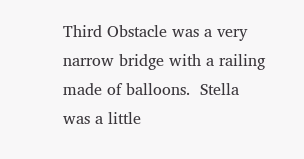Third Obstacle was a very narrow bridge with a railing made of balloons.  Stella was a little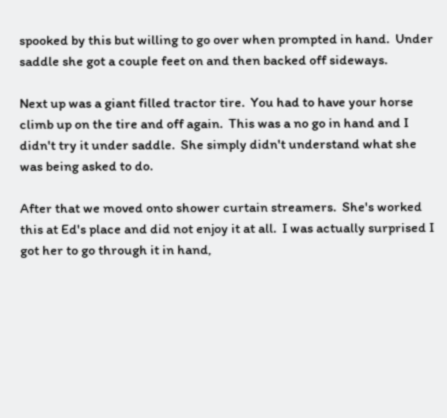spooked by this but willing to go over when prompted in hand.  Under saddle she got a couple feet on and then backed off sideways.

Next up was a giant filled tractor tire.  You had to have your horse climb up on the tire and off again.  This was a no go in hand and I didn't try it under saddle.  She simply didn't understand what she was being asked to do.

After that we moved onto shower curtain streamers.  She's worked this at Ed's place and did not enjoy it at all.  I was actually surprised I got her to go through it in hand,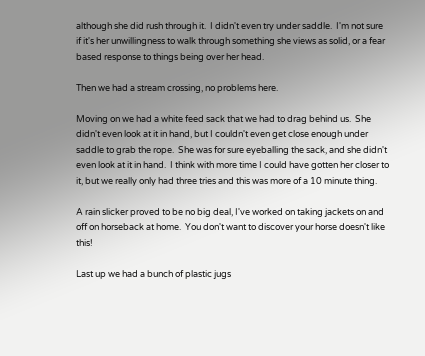although she did rush through it.  I didn't even try under saddle.  I'm not sure if it's her unwillingness to walk through something she views as solid, or a fear based response to things being over her head.

Then we had a stream crossing, no problems here.

Moving on we had a white feed sack that we had to drag behind us.  She didn't even look at it in hand, but I couldn't even get close enough under saddle to grab the rope.  She was for sure eyeballing the sack, and she didn't even look at it in hand.  I think with more time I could have gotten her closer to it, but we really only had three tries and this was more of a 10 minute thing.

A rain slicker proved to be no big deal, I've worked on taking jackets on and off on horseback at home.  You don't want to discover your horse doesn't like this!

Last up we had a bunch of plastic jugs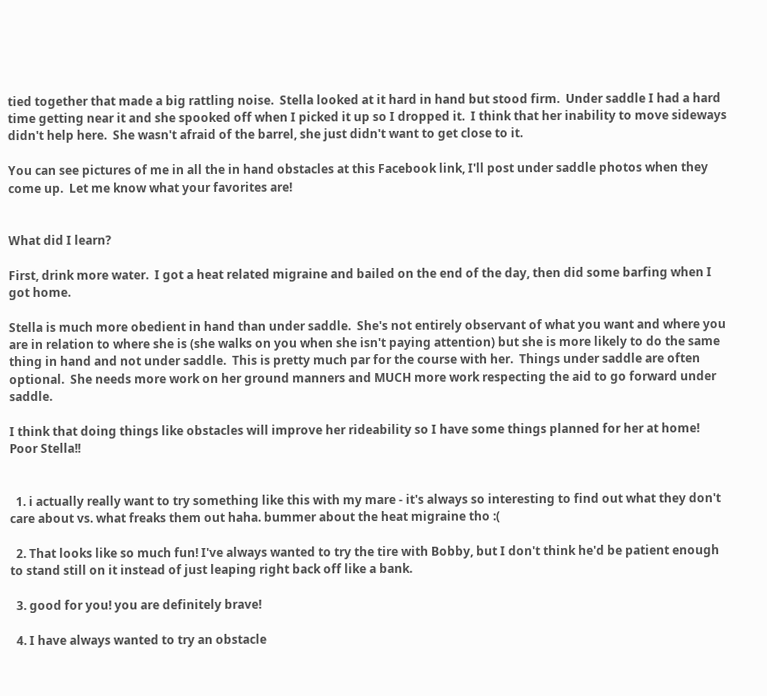tied together that made a big rattling noise.  Stella looked at it hard in hand but stood firm.  Under saddle I had a hard time getting near it and she spooked off when I picked it up so I dropped it.  I think that her inability to move sideways didn't help here.  She wasn't afraid of the barrel, she just didn't want to get close to it.

You can see pictures of me in all the in hand obstacles at this Facebook link, I'll post under saddle photos when they come up.  Let me know what your favorites are!


What did I learn?

First, drink more water.  I got a heat related migraine and bailed on the end of the day, then did some barfing when I got home.

Stella is much more obedient in hand than under saddle.  She's not entirely observant of what you want and where you are in relation to where she is (she walks on you when she isn't paying attention) but she is more likely to do the same thing in hand and not under saddle.  This is pretty much par for the course with her.  Things under saddle are often optional.  She needs more work on her ground manners and MUCH more work respecting the aid to go forward under saddle.

I think that doing things like obstacles will improve her rideability so I have some things planned for her at home!  Poor Stella!!


  1. i actually really want to try something like this with my mare - it's always so interesting to find out what they don't care about vs. what freaks them out haha. bummer about the heat migraine tho :(

  2. That looks like so much fun! I've always wanted to try the tire with Bobby, but I don't think he'd be patient enough to stand still on it instead of just leaping right back off like a bank.

  3. good for you! you are definitely brave!

  4. I have always wanted to try an obstacle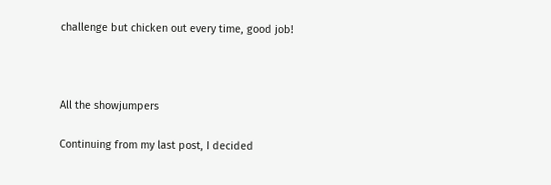challenge but chicken out every time, good job!



All the showjumpers

Continuing from my last post, I decided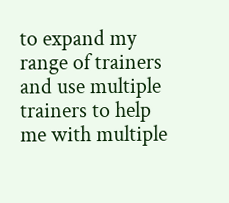to expand my range of trainers and use multiple trainers to help me with multiple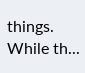things.  While th...